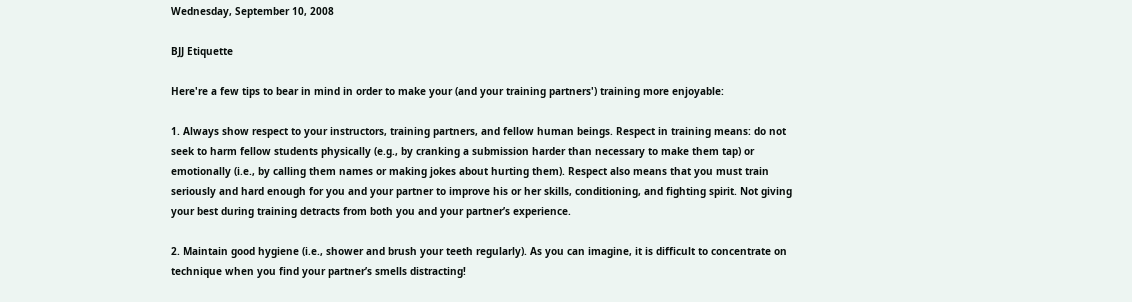Wednesday, September 10, 2008

BJJ Etiquette

Here're a few tips to bear in mind in order to make your (and your training partners') training more enjoyable:

1. Always show respect to your instructors, training partners, and fellow human beings. Respect in training means: do not seek to harm fellow students physically (e.g., by cranking a submission harder than necessary to make them tap) or emotionally (i.e., by calling them names or making jokes about hurting them). Respect also means that you must train seriously and hard enough for you and your partner to improve his or her skills, conditioning, and fighting spirit. Not giving your best during training detracts from both you and your partner’s experience.

2. Maintain good hygiene (i.e., shower and brush your teeth regularly). As you can imagine, it is difficult to concentrate on technique when you find your partner’s smells distracting!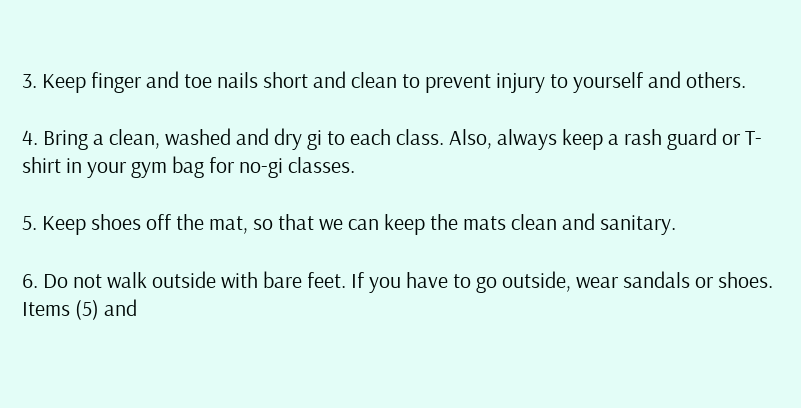3. Keep finger and toe nails short and clean to prevent injury to yourself and others.

4. Bring a clean, washed and dry gi to each class. Also, always keep a rash guard or T-shirt in your gym bag for no-gi classes.

5. Keep shoes off the mat, so that we can keep the mats clean and sanitary.

6. Do not walk outside with bare feet. If you have to go outside, wear sandals or shoes. Items (5) and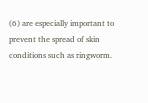(6) are especially important to prevent the spread of skin conditions such as ringworm.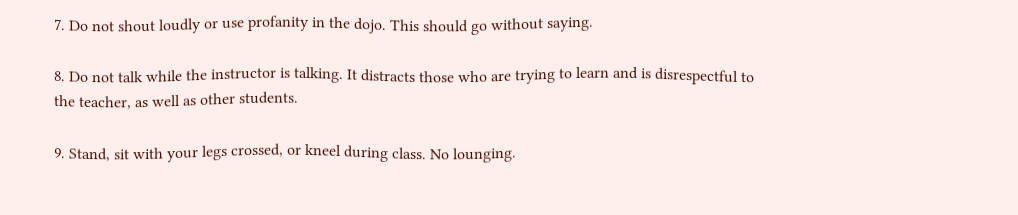7. Do not shout loudly or use profanity in the dojo. This should go without saying.

8. Do not talk while the instructor is talking. It distracts those who are trying to learn and is disrespectful to the teacher, as well as other students.

9. Stand, sit with your legs crossed, or kneel during class. No lounging.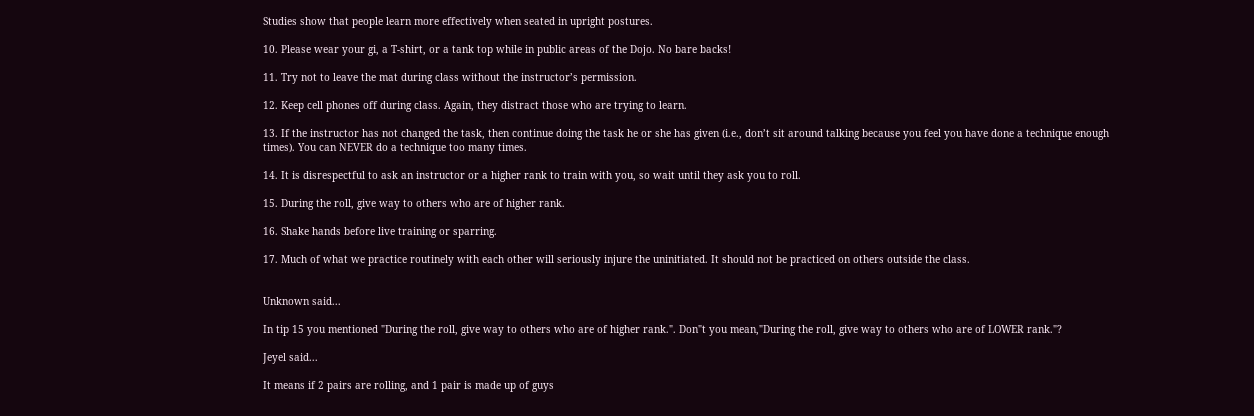Studies show that people learn more effectively when seated in upright postures.

10. Please wear your gi, a T-shirt, or a tank top while in public areas of the Dojo. No bare backs!

11. Try not to leave the mat during class without the instructor’s permission.

12. Keep cell phones off during class. Again, they distract those who are trying to learn.

13. If the instructor has not changed the task, then continue doing the task he or she has given (i.e., don’t sit around talking because you feel you have done a technique enough times). You can NEVER do a technique too many times.

14. It is disrespectful to ask an instructor or a higher rank to train with you, so wait until they ask you to roll.

15. During the roll, give way to others who are of higher rank.

16. Shake hands before live training or sparring.

17. Much of what we practice routinely with each other will seriously injure the uninitiated. It should not be practiced on others outside the class.


Unknown said...

In tip 15 you mentioned "During the roll, give way to others who are of higher rank.". Don"t you mean,"During the roll, give way to others who are of LOWER rank."?

Jeyel said...

It means if 2 pairs are rolling, and 1 pair is made up of guys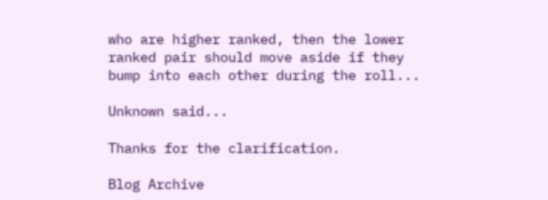who are higher ranked, then the lower ranked pair should move aside if they bump into each other during the roll...

Unknown said...

Thanks for the clarification.

Blog Archive